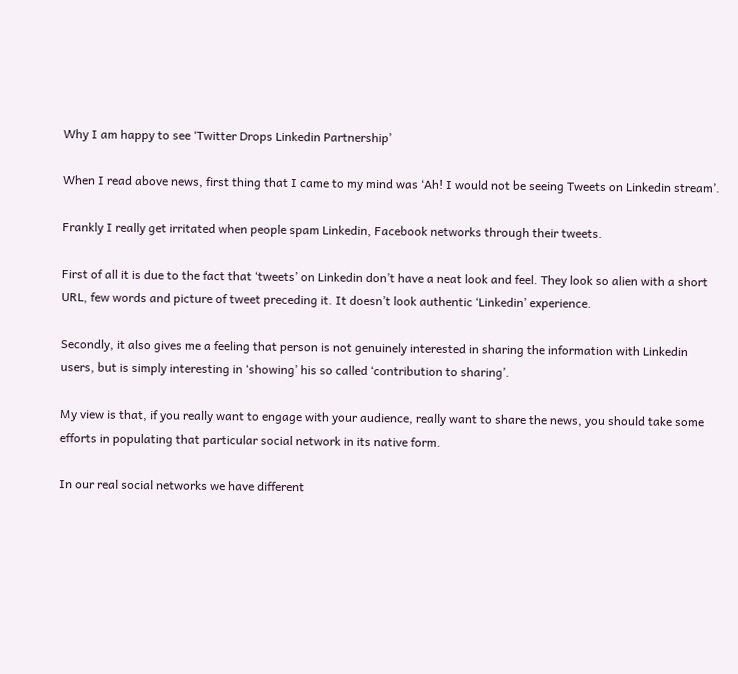Why I am happy to see ‘Twitter Drops Linkedin Partnership’

When I read above news, first thing that I came to my mind was ‘Ah! I would not be seeing Tweets on Linkedin stream’.

Frankly I really get irritated when people spam Linkedin, Facebook networks through their tweets.

First of all it is due to the fact that ‘tweets’ on Linkedin don’t have a neat look and feel. They look so alien with a short URL, few words and picture of tweet preceding it. It doesn’t look authentic ‘Linkedin’ experience.

Secondly, it also gives me a feeling that person is not genuinely interested in sharing the information with Linkedin users, but is simply interesting in ‘showing’ his so called ‘contribution to sharing’.

My view is that, if you really want to engage with your audience, really want to share the news, you should take some efforts in populating that particular social network in its native form.

In our real social networks we have different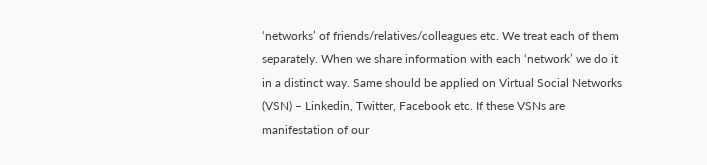‘networks’ of friends/relatives/colleagues etc. We treat each of them separately. When we share information with each ‘network’ we do it in a distinct way. Same should be applied on Virtual Social Networks (VSN) – Linkedin, Twitter, Facebook etc. If these VSNs are manifestation of our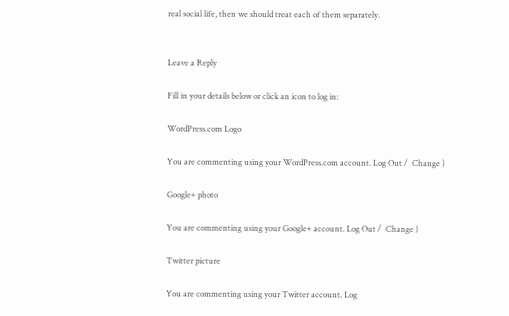real social life, then we should treat each of them separately.


Leave a Reply

Fill in your details below or click an icon to log in:

WordPress.com Logo

You are commenting using your WordPress.com account. Log Out /  Change )

Google+ photo

You are commenting using your Google+ account. Log Out /  Change )

Twitter picture

You are commenting using your Twitter account. Log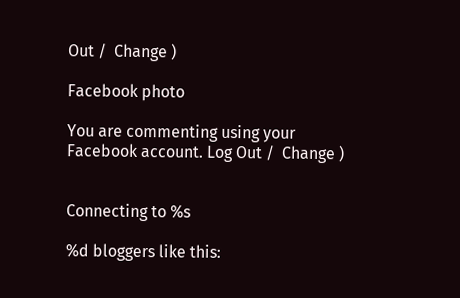Out /  Change )

Facebook photo

You are commenting using your Facebook account. Log Out /  Change )


Connecting to %s

%d bloggers like this: